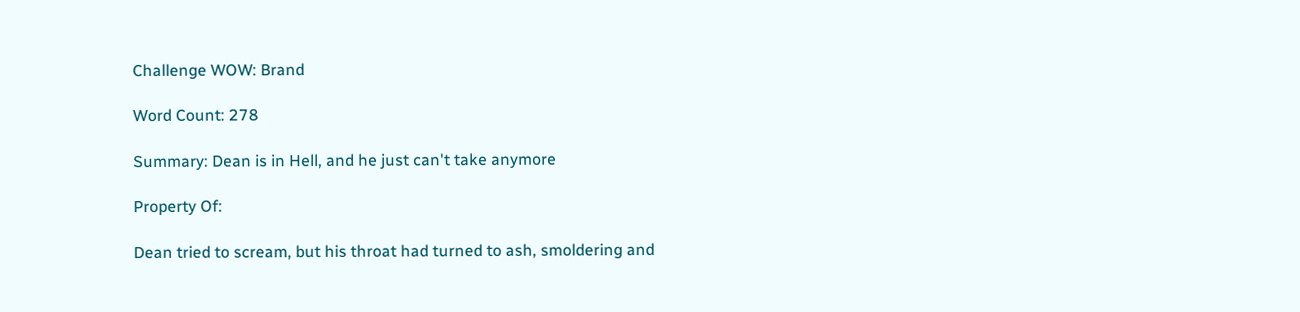Challenge WOW: Brand

Word Count: 278

Summary: Dean is in Hell, and he just can't take anymore

Property Of:

Dean tried to scream, but his throat had turned to ash, smoldering and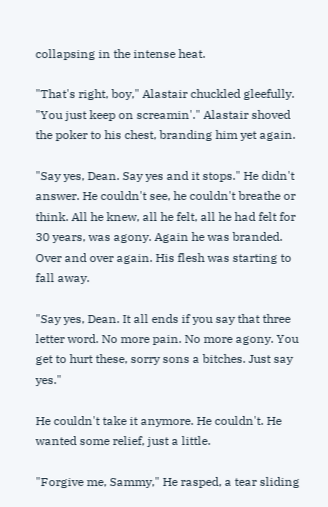collapsing in the intense heat.

"That's right, boy," Alastair chuckled gleefully. "You just keep on screamin'." Alastair shoved the poker to his chest, branding him yet again.

"Say yes, Dean. Say yes and it stops." He didn't answer. He couldn't see, he couldn't breathe or think. All he knew, all he felt, all he had felt for 30 years, was agony. Again he was branded. Over and over again. His flesh was starting to fall away.

"Say yes, Dean. It all ends if you say that three letter word. No more pain. No more agony. You get to hurt these, sorry sons a bitches. Just say yes."

He couldn't take it anymore. He couldn't. He wanted some relief, just a little.

"Forgive me, Sammy," He rasped, a tear sliding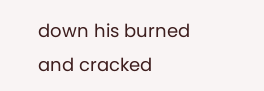down his burned and cracked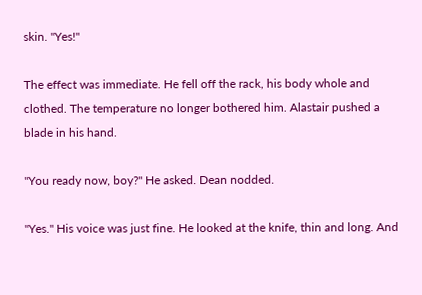skin. "Yes!"

The effect was immediate. He fell off the rack, his body whole and clothed. The temperature no longer bothered him. Alastair pushed a blade in his hand.

"You ready now, boy?" He asked. Dean nodded.

"Yes." His voice was just fine. He looked at the knife, thin and long. And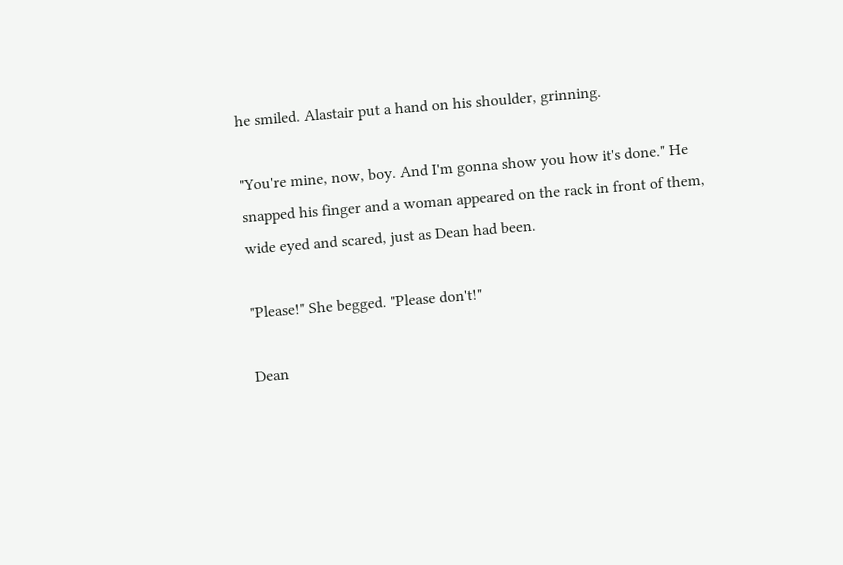he smiled. Alastair put a hand on his shoulder, grinning.

"You're mine, now, boy. And I'm gonna show you how it's done." He snapped his finger and a woman appeared on the rack in front of them, wide eyed and scared, just as Dean had been.

"Please!" She begged. "Please don't!"

Dean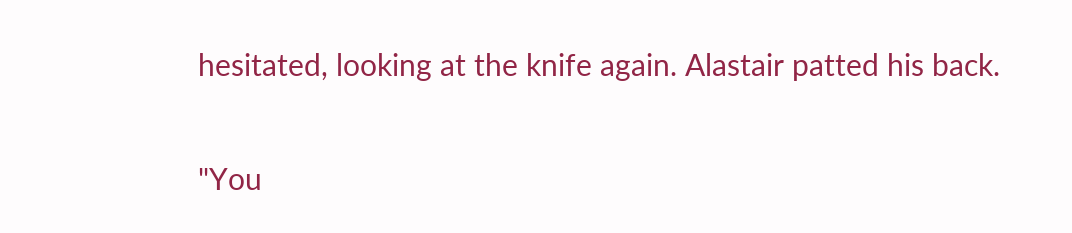hesitated, looking at the knife again. Alastair patted his back.

"You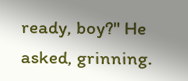ready, boy?" He asked, grinning.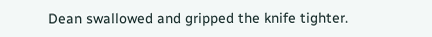Dean swallowed and gripped the knife tighter.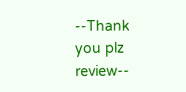--Thank you plz review--